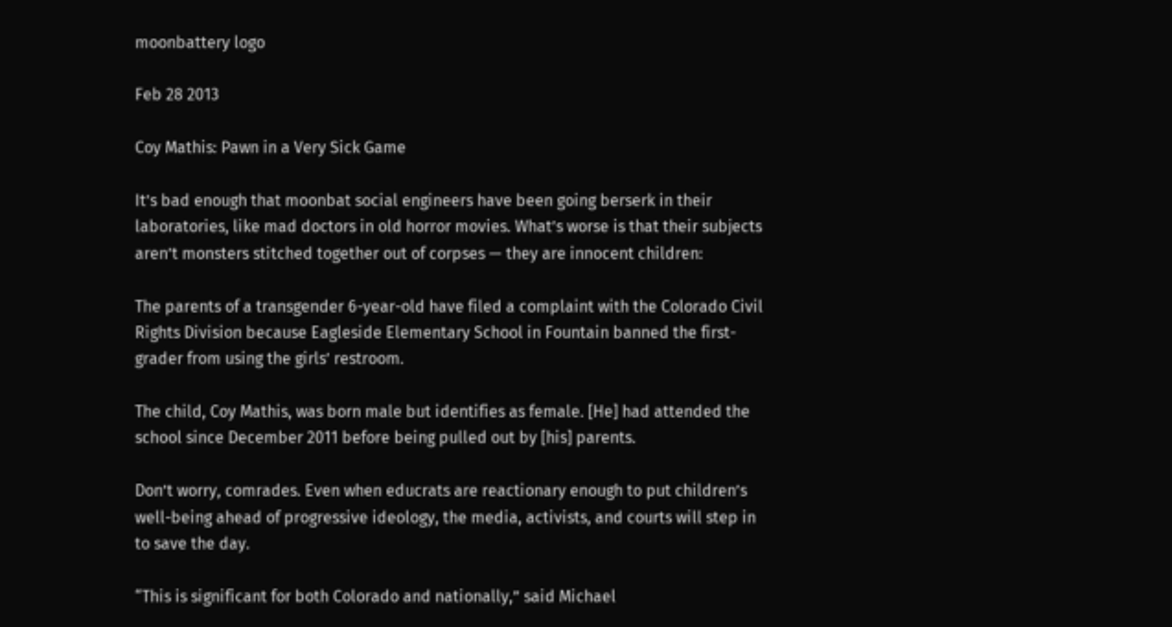moonbattery logo

Feb 28 2013

Coy Mathis: Pawn in a Very Sick Game

It’s bad enough that moonbat social engineers have been going berserk in their laboratories, like mad doctors in old horror movies. What’s worse is that their subjects aren’t monsters stitched together out of corpses — they are innocent children:

The parents of a transgender 6-year-old have filed a complaint with the Colorado Civil Rights Division because Eagleside Elementary School in Fountain banned the first-grader from using the girls’ restroom.

The child, Coy Mathis, was born male but identifies as female. [He] had attended the school since December 2011 before being pulled out by [his] parents.

Don’t worry, comrades. Even when educrats are reactionary enough to put children’s well-being ahead of progressive ideology, the media, activists, and courts will step in to save the day.

“This is significant for both Colorado and nationally,” said Michael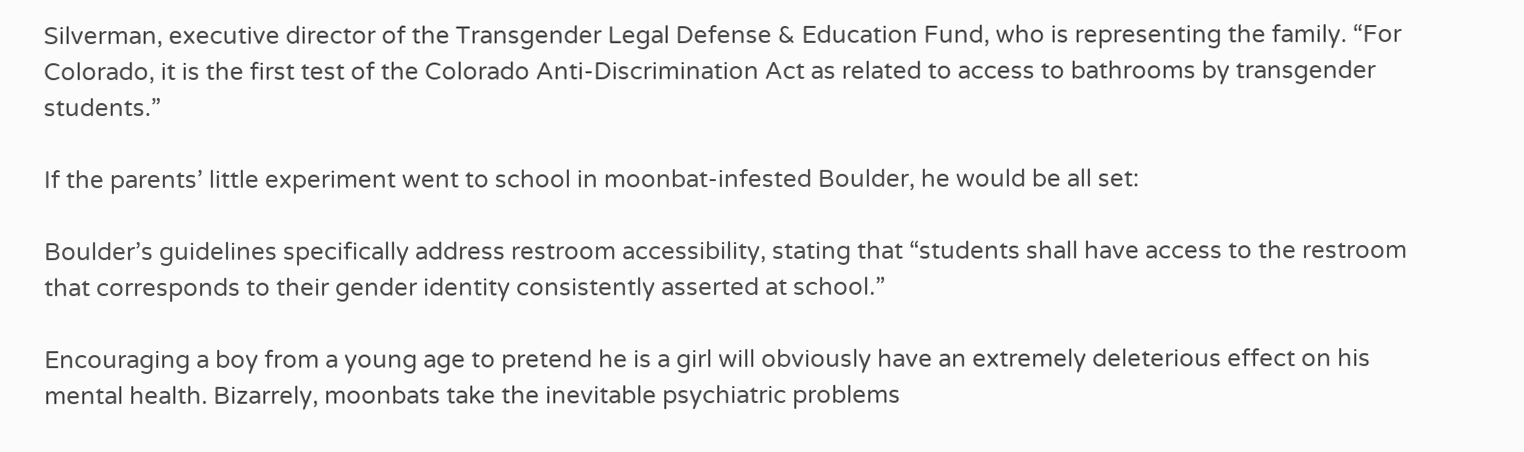Silverman, executive director of the Transgender Legal Defense & Education Fund, who is representing the family. “For Colorado, it is the first test of the Colorado Anti-Discrimination Act as related to access to bathrooms by transgender students.”

If the parents’ little experiment went to school in moonbat-infested Boulder, he would be all set:

Boulder’s guidelines specifically address restroom accessibility, stating that “students shall have access to the restroom that corresponds to their gender identity consistently asserted at school.”

Encouraging a boy from a young age to pretend he is a girl will obviously have an extremely deleterious effect on his mental health. Bizarrely, moonbats take the inevitable psychiatric problems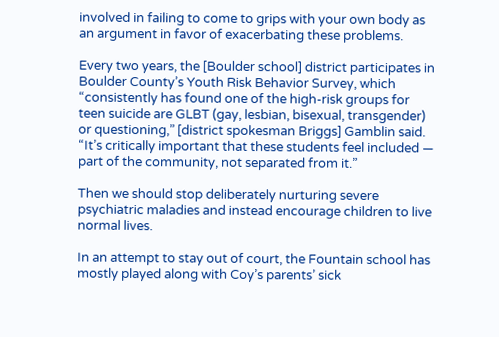involved in failing to come to grips with your own body as an argument in favor of exacerbating these problems.

Every two years, the [Boulder school] district participates in Boulder County’s Youth Risk Behavior Survey, which “consistently has found one of the high-risk groups for teen suicide are GLBT (gay, lesbian, bisexual, transgender) or questioning,” [district spokesman Briggs] Gamblin said. “It’s critically important that these students feel included — part of the community, not separated from it.”

Then we should stop deliberately nurturing severe psychiatric maladies and instead encourage children to live normal lives.

In an attempt to stay out of court, the Fountain school has mostly played along with Coy’s parents’ sick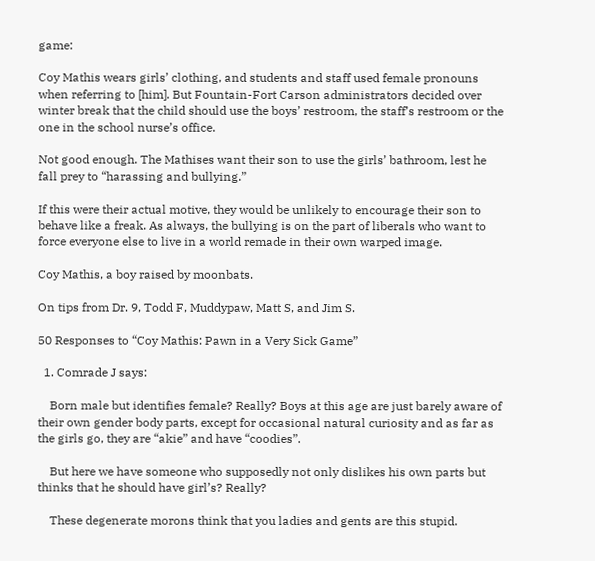game:

Coy Mathis wears girls’ clothing, and students and staff used female pronouns when referring to [him]. But Fountain-Fort Carson administrators decided over winter break that the child should use the boys’ restroom, the staff’s restroom or the one in the school nurse’s office.

Not good enough. The Mathises want their son to use the girls’ bathroom, lest he fall prey to “harassing and bullying.”

If this were their actual motive, they would be unlikely to encourage their son to behave like a freak. As always, the bullying is on the part of liberals who want to force everyone else to live in a world remade in their own warped image.

Coy Mathis, a boy raised by moonbats.

On tips from Dr. 9, Todd F, Muddypaw, Matt S, and Jim S.

50 Responses to “Coy Mathis: Pawn in a Very Sick Game”

  1. Comrade J says:

    Born male but identifies female? Really? Boys at this age are just barely aware of their own gender body parts, except for occasional natural curiosity and as far as the girls go, they are “akie” and have “coodies”.

    But here we have someone who supposedly not only dislikes his own parts but thinks that he should have girl’s? Really?

    These degenerate morons think that you ladies and gents are this stupid.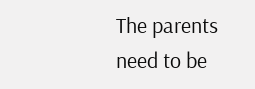The parents need to be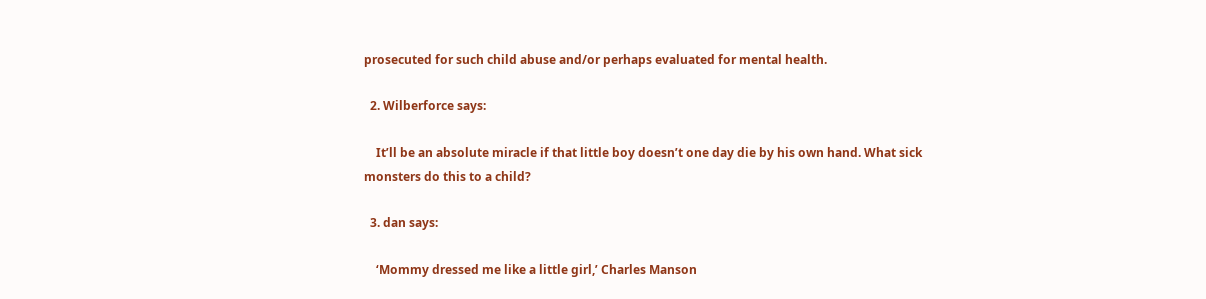prosecuted for such child abuse and/or perhaps evaluated for mental health.

  2. Wilberforce says:

    It’ll be an absolute miracle if that little boy doesn’t one day die by his own hand. What sick monsters do this to a child?

  3. dan says:

    ‘Mommy dressed me like a little girl,’ Charles Manson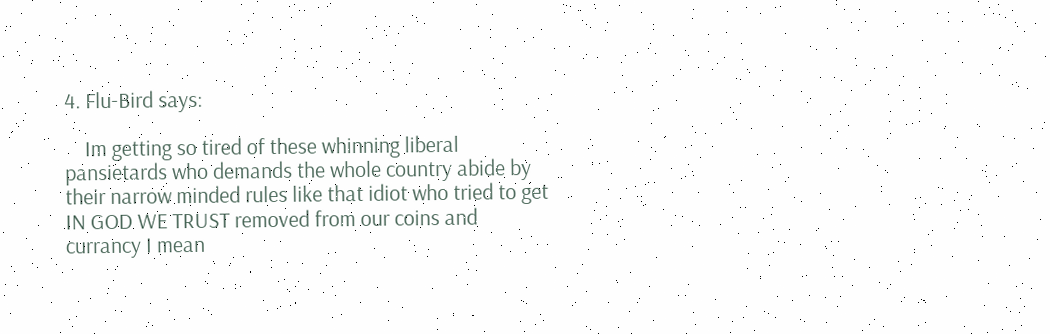4. Flu-Bird says:

    Im getting so tired of these whinning liberal pansietards who demands the whole country abide by their narrow minded rules like that idiot who tried to get IN GOD WE TRUST removed from our coins and currancy I mean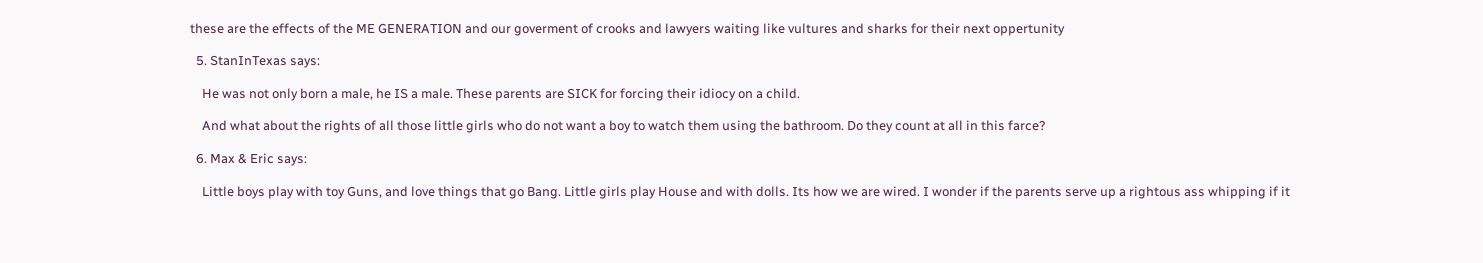these are the effects of the ME GENERATION and our goverment of crooks and lawyers waiting like vultures and sharks for their next oppertunity

  5. StanInTexas says:

    He was not only born a male, he IS a male. These parents are SICK for forcing their idiocy on a child.

    And what about the rights of all those little girls who do not want a boy to watch them using the bathroom. Do they count at all in this farce?

  6. Max & Eric says:

    Little boys play with toy Guns, and love things that go Bang. Little girls play House and with dolls. Its how we are wired. I wonder if the parents serve up a rightous ass whipping if it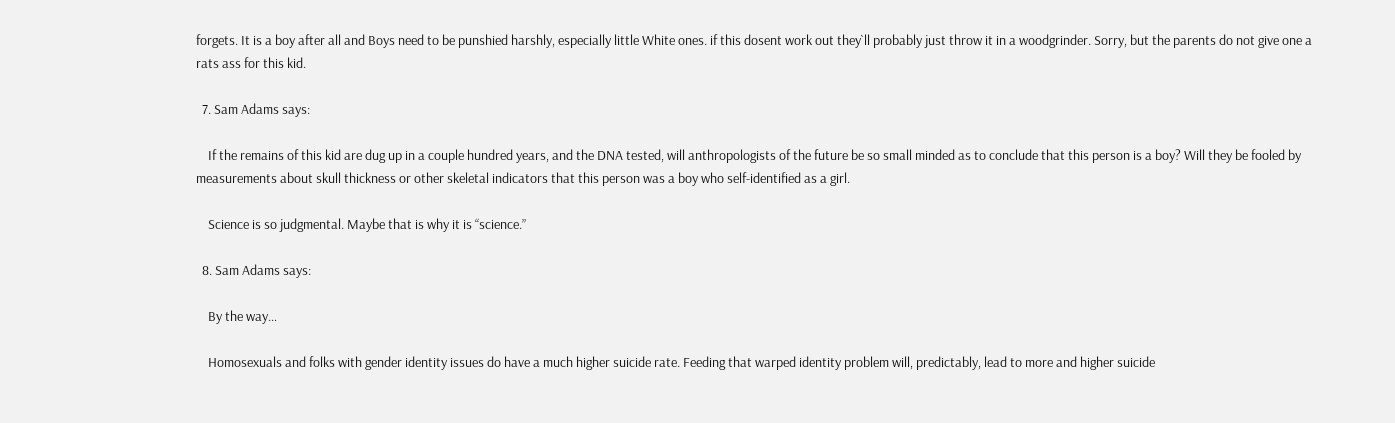forgets. It is a boy after all and Boys need to be punshied harshly, especially little White ones. if this dosent work out they`ll probably just throw it in a woodgrinder. Sorry, but the parents do not give one a rats ass for this kid.

  7. Sam Adams says:

    If the remains of this kid are dug up in a couple hundred years, and the DNA tested, will anthropologists of the future be so small minded as to conclude that this person is a boy? Will they be fooled by measurements about skull thickness or other skeletal indicators that this person was a boy who self-identified as a girl.

    Science is so judgmental. Maybe that is why it is “science.”

  8. Sam Adams says:

    By the way…

    Homosexuals and folks with gender identity issues do have a much higher suicide rate. Feeding that warped identity problem will, predictably, lead to more and higher suicide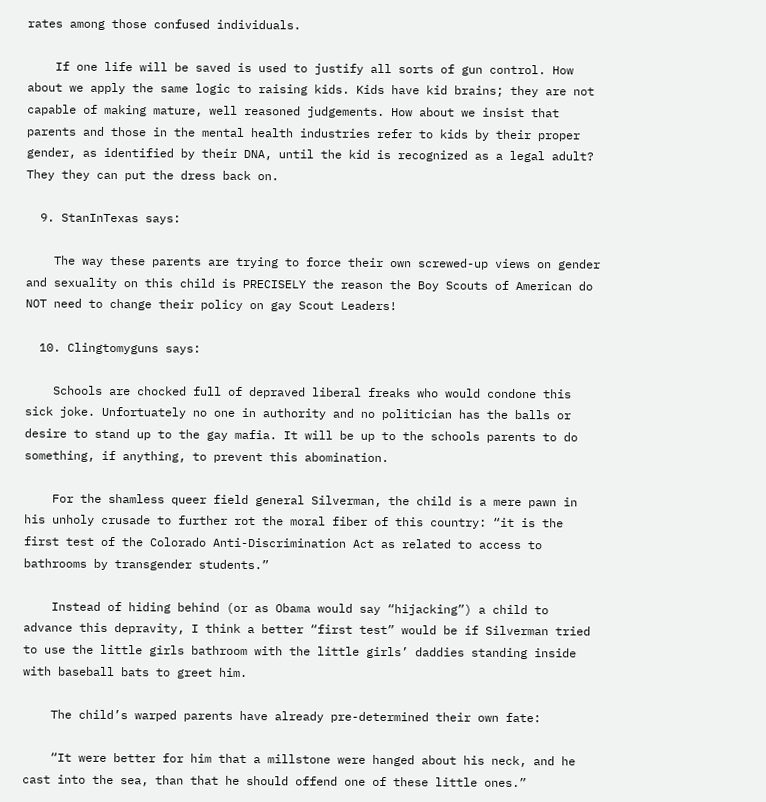rates among those confused individuals.

    If one life will be saved is used to justify all sorts of gun control. How about we apply the same logic to raising kids. Kids have kid brains; they are not capable of making mature, well reasoned judgements. How about we insist that parents and those in the mental health industries refer to kids by their proper gender, as identified by their DNA, until the kid is recognized as a legal adult? They they can put the dress back on.

  9. StanInTexas says:

    The way these parents are trying to force their own screwed-up views on gender and sexuality on this child is PRECISELY the reason the Boy Scouts of American do NOT need to change their policy on gay Scout Leaders!

  10. Clingtomyguns says:

    Schools are chocked full of depraved liberal freaks who would condone this sick joke. Unfortuately no one in authority and no politician has the balls or desire to stand up to the gay mafia. It will be up to the schools parents to do something, if anything, to prevent this abomination.

    For the shamless queer field general Silverman, the child is a mere pawn in his unholy crusade to further rot the moral fiber of this country: “it is the first test of the Colorado Anti-Discrimination Act as related to access to bathrooms by transgender students.”

    Instead of hiding behind (or as Obama would say “hijacking”) a child to advance this depravity, I think a better “first test” would be if Silverman tried to use the little girls bathroom with the little girls’ daddies standing inside with baseball bats to greet him.

    The child’s warped parents have already pre-determined their own fate:

    “It were better for him that a millstone were hanged about his neck, and he cast into the sea, than that he should offend one of these little ones.”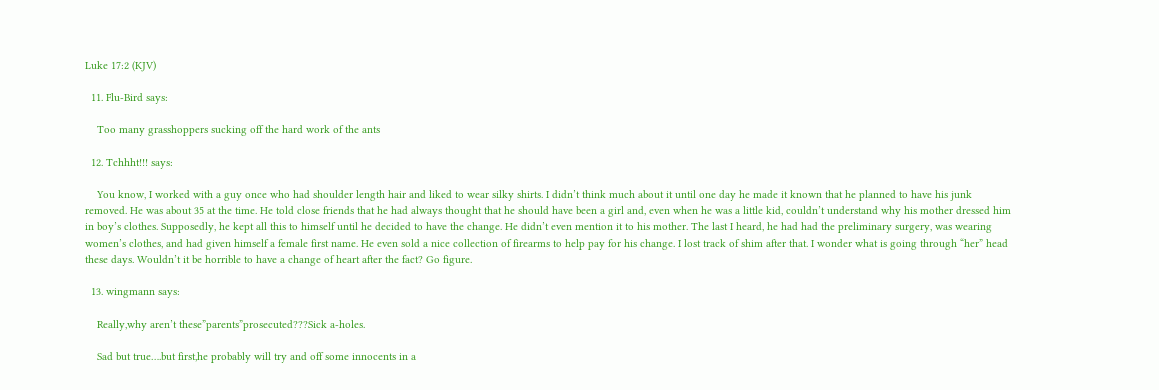Luke 17:2 (KJV)

  11. Flu-Bird says:

    Too many grasshoppers sucking off the hard work of the ants

  12. Tchhht!!! says:

    You know, I worked with a guy once who had shoulder length hair and liked to wear silky shirts. I didn’t think much about it until one day he made it known that he planned to have his junk removed. He was about 35 at the time. He told close friends that he had always thought that he should have been a girl and, even when he was a little kid, couldn’t understand why his mother dressed him in boy’s clothes. Supposedly, he kept all this to himself until he decided to have the change. He didn’t even mention it to his mother. The last I heard, he had had the preliminary surgery, was wearing women’s clothes, and had given himself a female first name. He even sold a nice collection of firearms to help pay for his change. I lost track of shim after that. I wonder what is going through “her” head these days. Wouldn’t it be horrible to have a change of heart after the fact? Go figure.

  13. wingmann says:

    Really,why aren’t these”parents”prosecuted???Sick a-holes.

    Sad but true….but first,he probably will try and off some innocents in a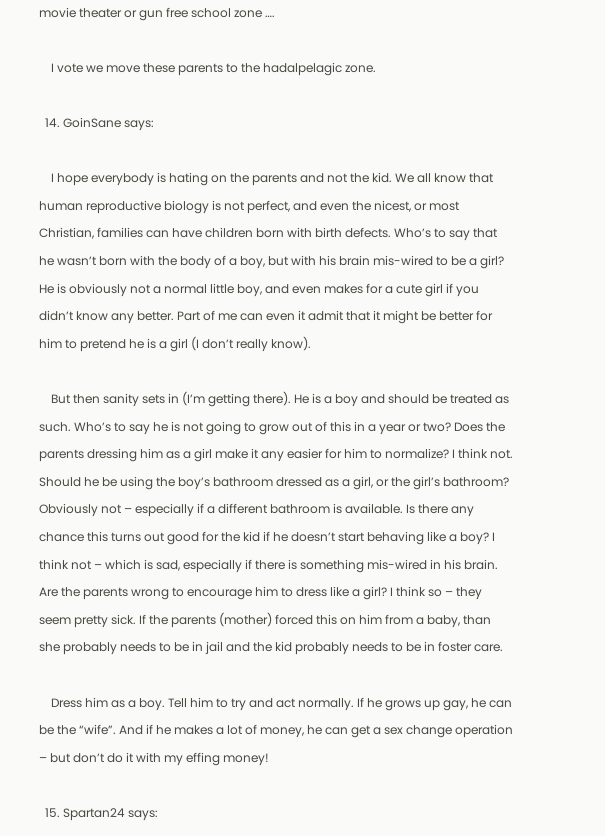movie theater or gun free school zone ….

    I vote we move these parents to the hadalpelagic zone.

  14. GoinSane says:

    I hope everybody is hating on the parents and not the kid. We all know that human reproductive biology is not perfect, and even the nicest, or most Christian, families can have children born with birth defects. Who’s to say that he wasn’t born with the body of a boy, but with his brain mis-wired to be a girl? He is obviously not a normal little boy, and even makes for a cute girl if you didn’t know any better. Part of me can even it admit that it might be better for him to pretend he is a girl (I don’t really know).

    But then sanity sets in (I’m getting there). He is a boy and should be treated as such. Who’s to say he is not going to grow out of this in a year or two? Does the parents dressing him as a girl make it any easier for him to normalize? I think not. Should he be using the boy’s bathroom dressed as a girl, or the girl’s bathroom? Obviously not – especially if a different bathroom is available. Is there any chance this turns out good for the kid if he doesn’t start behaving like a boy? I think not – which is sad, especially if there is something mis-wired in his brain. Are the parents wrong to encourage him to dress like a girl? I think so – they seem pretty sick. If the parents (mother) forced this on him from a baby, than she probably needs to be in jail and the kid probably needs to be in foster care.

    Dress him as a boy. Tell him to try and act normally. If he grows up gay, he can be the “wife”. And if he makes a lot of money, he can get a sex change operation – but don’t do it with my effing money!

  15. Spartan24 says: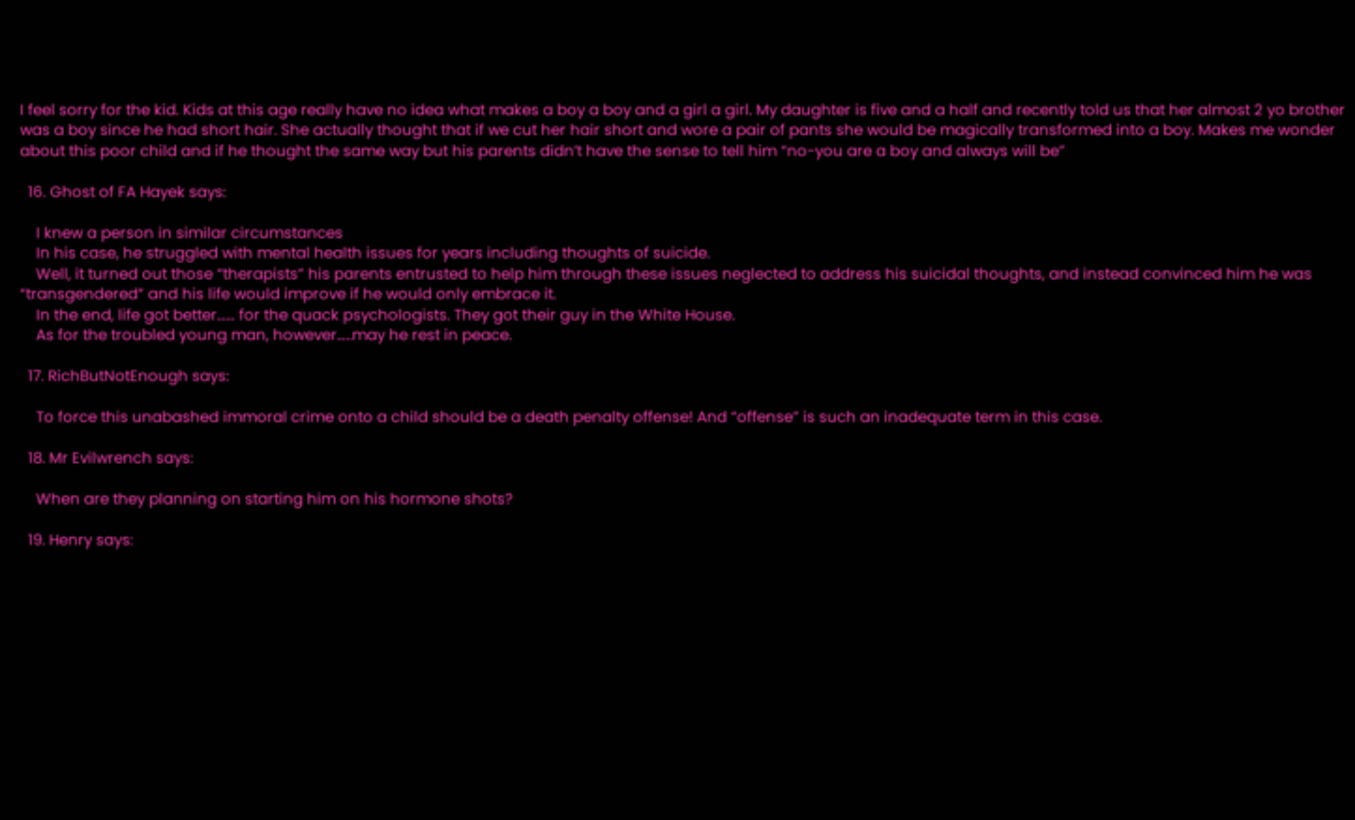I feel sorry for the kid. Kids at this age really have no idea what makes a boy a boy and a girl a girl. My daughter is five and a half and recently told us that her almost 2 yo brother was a boy since he had short hair. She actually thought that if we cut her hair short and wore a pair of pants she would be magically transformed into a boy. Makes me wonder about this poor child and if he thought the same way but his parents didn’t have the sense to tell him “no-you are a boy and always will be”

  16. Ghost of FA Hayek says:

    I knew a person in similar circumstances
    In his case, he struggled with mental health issues for years including thoughts of suicide.
    Well, it turned out those “therapists” his parents entrusted to help him through these issues neglected to address his suicidal thoughts, and instead convinced him he was “transgendered” and his life would improve if he would only embrace it.
    In the end, life got better…… for the quack psychologists. They got their guy in the White House.
    As for the troubled young man, however…..may he rest in peace.

  17. RichButNotEnough says:

    To force this unabashed immoral crime onto a child should be a death penalty offense! And “offense” is such an inadequate term in this case.

  18. Mr Evilwrench says:

    When are they planning on starting him on his hormone shots?

  19. Henry says: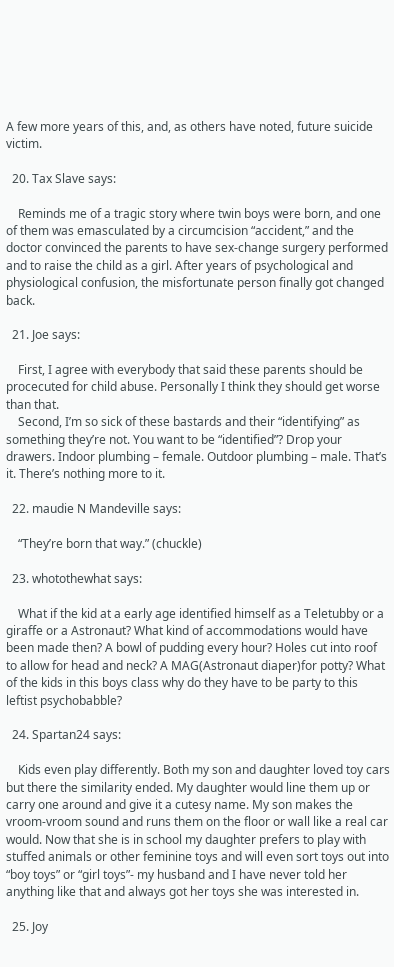A few more years of this, and, as others have noted, future suicide victim.

  20. Tax Slave says:

    Reminds me of a tragic story where twin boys were born, and one of them was emasculated by a circumcision “accident,” and the doctor convinced the parents to have sex-change surgery performed and to raise the child as a girl. After years of psychological and physiological confusion, the misfortunate person finally got changed back.

  21. Joe says:

    First, I agree with everybody that said these parents should be procecuted for child abuse. Personally I think they should get worse than that.
    Second, I’m so sick of these bastards and their “identifying” as something they’re not. You want to be “identified”? Drop your drawers. Indoor plumbing – female. Outdoor plumbing – male. That’s it. There’s nothing more to it.

  22. maudie N Mandeville says:

    “They’re born that way.” (chuckle)

  23. whotothewhat says:

    What if the kid at a early age identified himself as a Teletubby or a giraffe or a Astronaut? What kind of accommodations would have been made then? A bowl of pudding every hour? Holes cut into roof to allow for head and neck? A MAG(Astronaut diaper)for potty? What of the kids in this boys class why do they have to be party to this leftist psychobabble?

  24. Spartan24 says:

    Kids even play differently. Both my son and daughter loved toy cars but there the similarity ended. My daughter would line them up or carry one around and give it a cutesy name. My son makes the vroom-vroom sound and runs them on the floor or wall like a real car would. Now that she is in school my daughter prefers to play with stuffed animals or other feminine toys and will even sort toys out into “boy toys” or “girl toys”- my husband and I have never told her anything like that and always got her toys she was interested in.

  25. Joy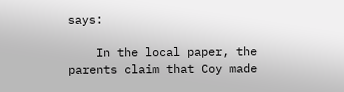says:

    In the local paper, the parents claim that Coy made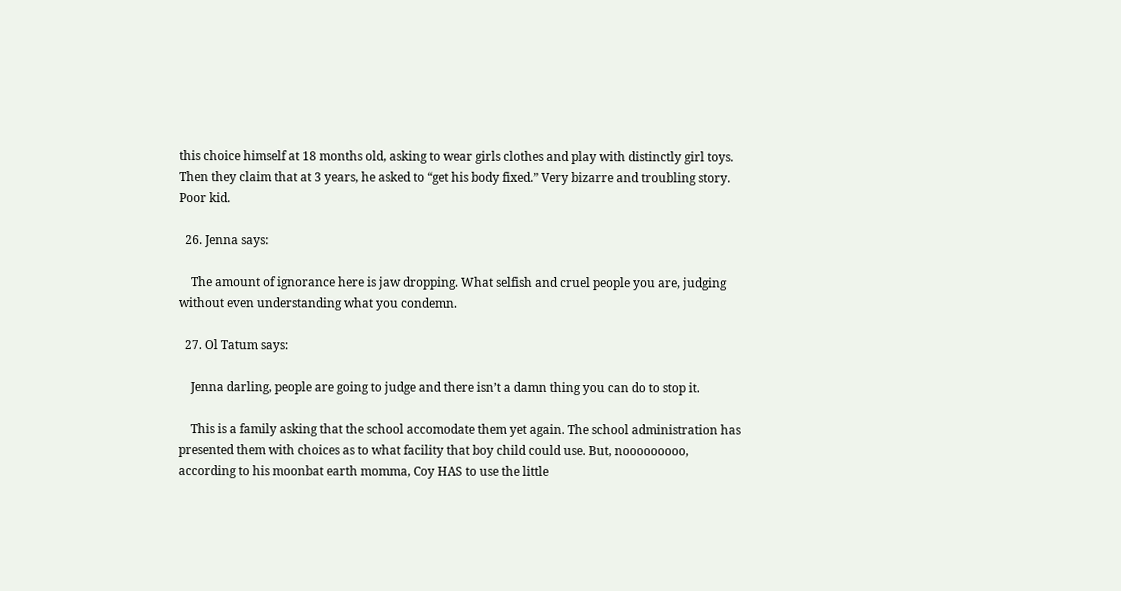this choice himself at 18 months old, asking to wear girls clothes and play with distinctly girl toys. Then they claim that at 3 years, he asked to “get his body fixed.” Very bizarre and troubling story. Poor kid.

  26. Jenna says:

    The amount of ignorance here is jaw dropping. What selfish and cruel people you are, judging without even understanding what you condemn.

  27. Ol Tatum says:

    Jenna darling, people are going to judge and there isn’t a damn thing you can do to stop it.

    This is a family asking that the school accomodate them yet again. The school administration has presented them with choices as to what facility that boy child could use. But, nooooooooo, according to his moonbat earth momma, Coy HAS to use the little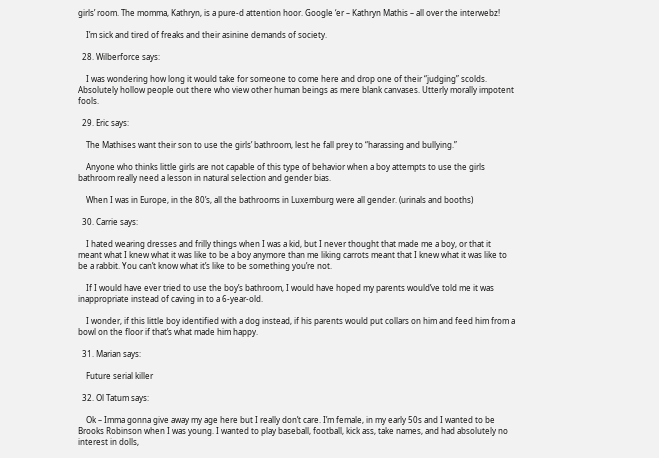girls’ room. The momma, Kathryn, is a pure-d attention hoor. Google ‘er – Kathryn Mathis – all over the interwebz!

    I’m sick and tired of freaks and their asinine demands of society.

  28. Wilberforce says:

    I was wondering how long it would take for someone to come here and drop one of their “judging” scolds. Absolutely hollow people out there who view other human beings as mere blank canvases. Utterly morally impotent fools.

  29. Eric says:

    The Mathises want their son to use the girls’ bathroom, lest he fall prey to “harassing and bullying.”

    Anyone who thinks little girls are not capable of this type of behavior when a boy attempts to use the girls bathroom really need a lesson in natural selection and gender bias.

    When I was in Europe, in the 80’s, all the bathrooms in Luxemburg were all gender. (urinals and booths)

  30. Carrie says:

    I hated wearing dresses and frilly things when I was a kid, but I never thought that made me a boy, or that it meant what I knew what it was like to be a boy anymore than me liking carrots meant that I knew what it was like to be a rabbit. You can’t know what it’s like to be something you’re not.

    If I would have ever tried to use the boy’s bathroom, I would have hoped my parents would’ve told me it was inappropriate instead of caving in to a 6-year-old.

    I wonder, if this little boy identified with a dog instead, if his parents would put collars on him and feed him from a bowl on the floor if that’s what made him happy.

  31. Marian says:

    Future serial killer

  32. Ol Tatum says:

    Ok – Imma gonna give away my age here but I really don’t care. I’m female, in my early 50s and I wanted to be Brooks Robinson when I was young. I wanted to play baseball, football, kick ass, take names, and had absolutely no interest in dolls,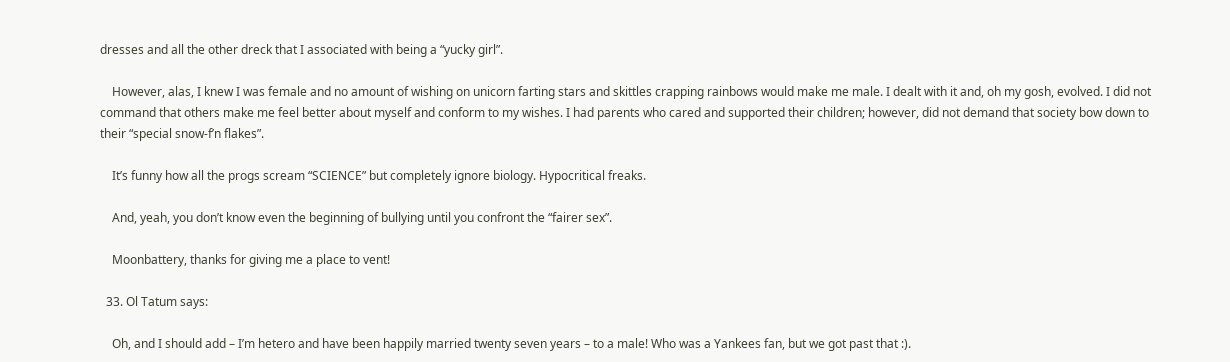dresses and all the other dreck that I associated with being a “yucky girl”.

    However, alas, I knew I was female and no amount of wishing on unicorn farting stars and skittles crapping rainbows would make me male. I dealt with it and, oh my gosh, evolved. I did not command that others make me feel better about myself and conform to my wishes. I had parents who cared and supported their children; however, did not demand that society bow down to their “special snow-f’n flakes”.

    It’s funny how all the progs scream “SCIENCE” but completely ignore biology. Hypocritical freaks.

    And, yeah, you don’t know even the beginning of bullying until you confront the “fairer sex”.

    Moonbattery, thanks for giving me a place to vent!

  33. Ol Tatum says:

    Oh, and I should add – I’m hetero and have been happily married twenty seven years – to a male! Who was a Yankees fan, but we got past that :).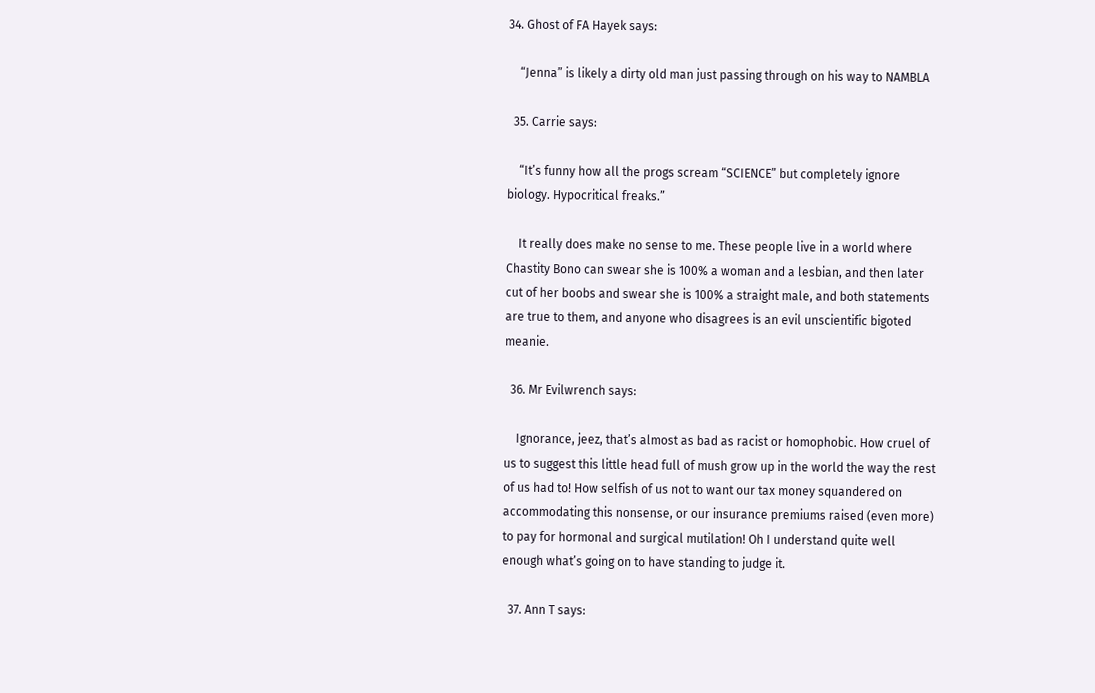34. Ghost of FA Hayek says:

    “Jenna” is likely a dirty old man just passing through on his way to NAMBLA

  35. Carrie says:

    “It’s funny how all the progs scream “SCIENCE” but completely ignore biology. Hypocritical freaks.”

    It really does make no sense to me. These people live in a world where Chastity Bono can swear she is 100% a woman and a lesbian, and then later cut of her boobs and swear she is 100% a straight male, and both statements are true to them, and anyone who disagrees is an evil unscientific bigoted meanie.

  36. Mr Evilwrench says:

    Ignorance, jeez, that’s almost as bad as racist or homophobic. How cruel of us to suggest this little head full of mush grow up in the world the way the rest of us had to! How selfish of us not to want our tax money squandered on accommodating this nonsense, or our insurance premiums raised (even more) to pay for hormonal and surgical mutilation! Oh I understand quite well enough what’s going on to have standing to judge it.

  37. Ann T says: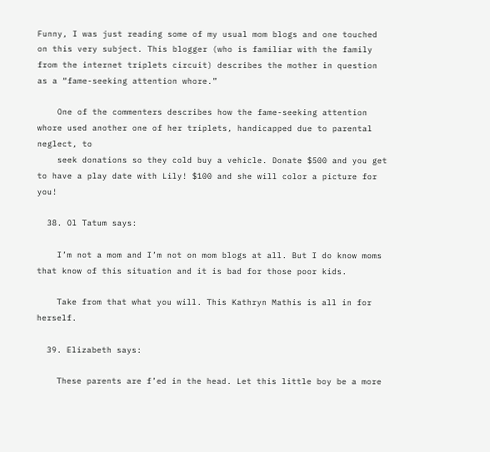Funny, I was just reading some of my usual mom blogs and one touched on this very subject. This blogger (who is familiar with the family from the internet triplets circuit) describes the mother in question as a “fame-seeking attention whore.”

    One of the commenters describes how the fame-seeking attention whore used another one of her triplets, handicapped due to parental neglect, to
    seek donations so they cold buy a vehicle. Donate $500 and you get to have a play date with Lily! $100 and she will color a picture for you!

  38. Ol Tatum says:

    I’m not a mom and I’m not on mom blogs at all. But I do know moms that know of this situation and it is bad for those poor kids.

    Take from that what you will. This Kathryn Mathis is all in for herself.

  39. Elizabeth says:

    These parents are f’ed in the head. Let this little boy be a more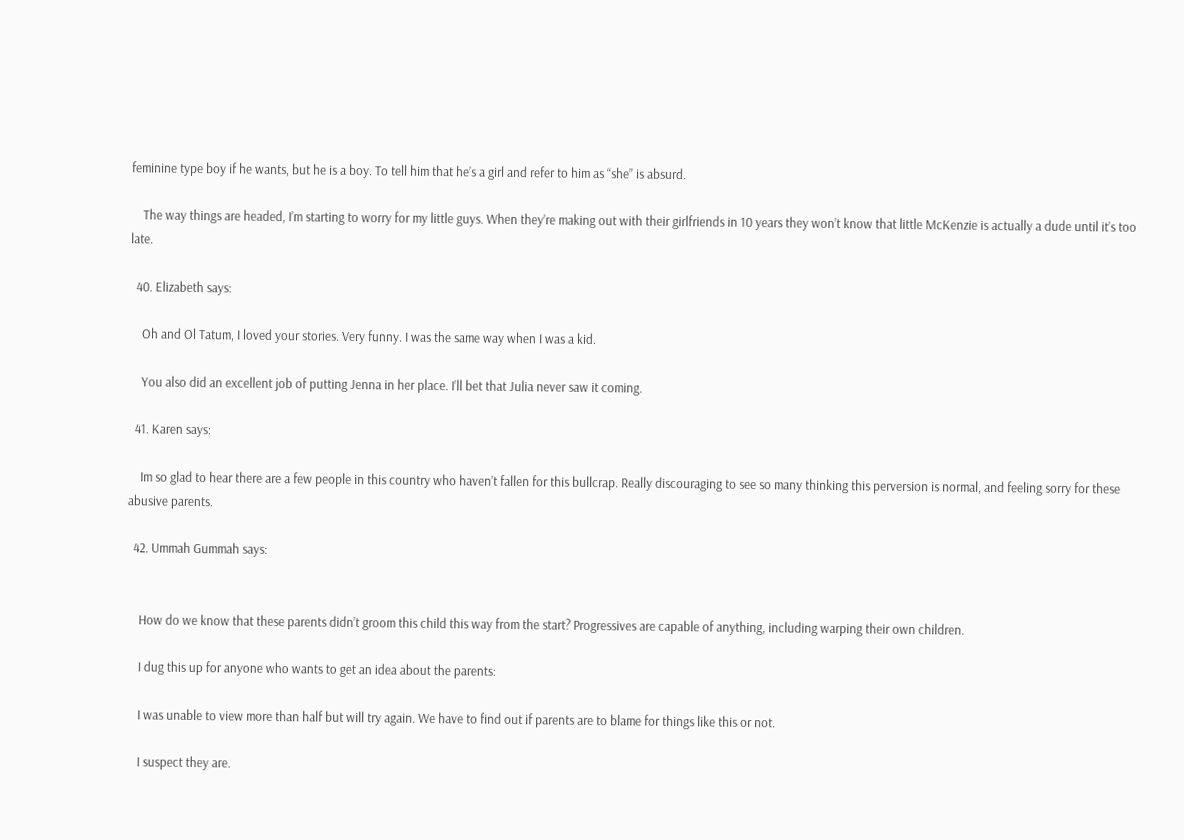feminine type boy if he wants, but he is a boy. To tell him that he’s a girl and refer to him as “she” is absurd.

    The way things are headed, I’m starting to worry for my little guys. When they’re making out with their girlfriends in 10 years they won’t know that little McKenzie is actually a dude until it’s too late.

  40. Elizabeth says:

    Oh and Ol Tatum, I loved your stories. Very funny. I was the same way when I was a kid.

    You also did an excellent job of putting Jenna in her place. I’ll bet that Julia never saw it coming.

  41. Karen says:

    Im so glad to hear there are a few people in this country who haven’t fallen for this bullcrap. Really discouraging to see so many thinking this perversion is normal, and feeling sorry for these abusive parents.

  42. Ummah Gummah says:


    How do we know that these parents didn’t groom this child this way from the start? Progressives are capable of anything, including warping their own children.

    I dug this up for anyone who wants to get an idea about the parents:

    I was unable to view more than half but will try again. We have to find out if parents are to blame for things like this or not.

    I suspect they are.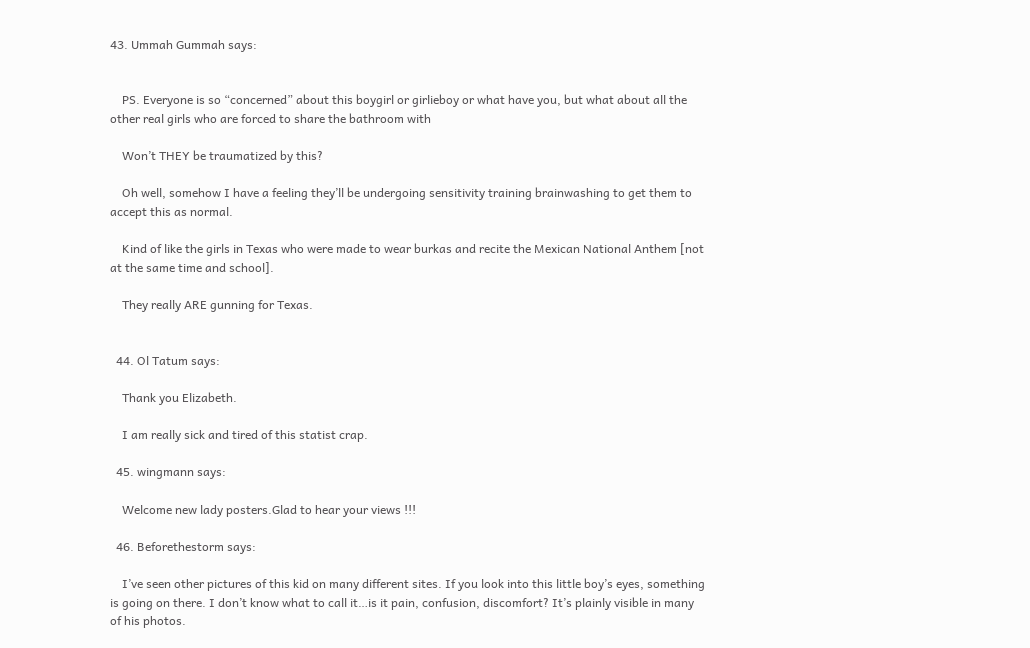43. Ummah Gummah says:


    PS. Everyone is so “concerned” about this boygirl or girlieboy or what have you, but what about all the other real girls who are forced to share the bathroom with

    Won’t THEY be traumatized by this?

    Oh well, somehow I have a feeling they’ll be undergoing sensitivity training brainwashing to get them to accept this as normal.

    Kind of like the girls in Texas who were made to wear burkas and recite the Mexican National Anthem [not at the same time and school].

    They really ARE gunning for Texas.


  44. Ol Tatum says:

    Thank you Elizabeth.

    I am really sick and tired of this statist crap.

  45. wingmann says:

    Welcome new lady posters.Glad to hear your views !!!

  46. Beforethestorm says:

    I’ve seen other pictures of this kid on many different sites. If you look into this little boy’s eyes, something is going on there. I don’t know what to call it…is it pain, confusion, discomfort? It’s plainly visible in many of his photos.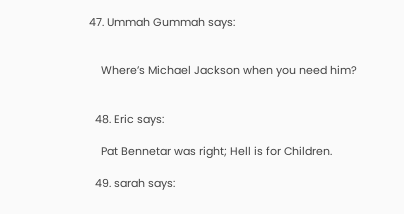47. Ummah Gummah says:


    Where’s Michael Jackson when you need him?


  48. Eric says:

    Pat Bennetar was right; Hell is for Children.

  49. sarah says: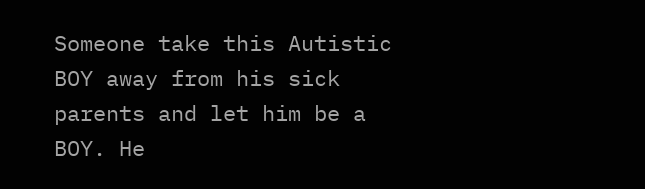Someone take this Autistic BOY away from his sick parents and let him be a BOY. He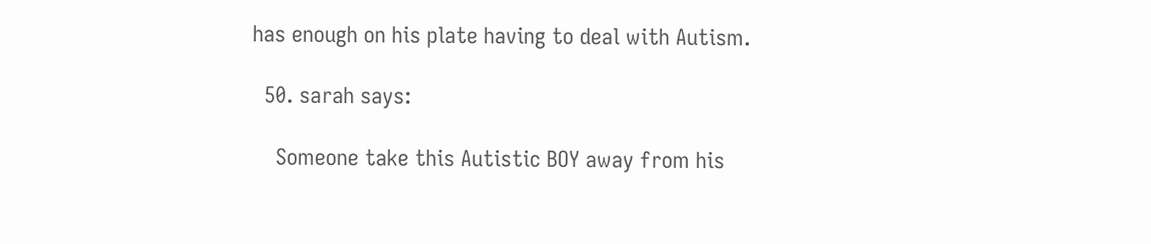has enough on his plate having to deal with Autism.

  50. sarah says:

    Someone take this Autistic BOY away from his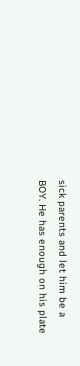sick parents and let him be a BOY. He has enough on his plate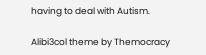having to deal with Autism.

Alibi3col theme by Themocracy